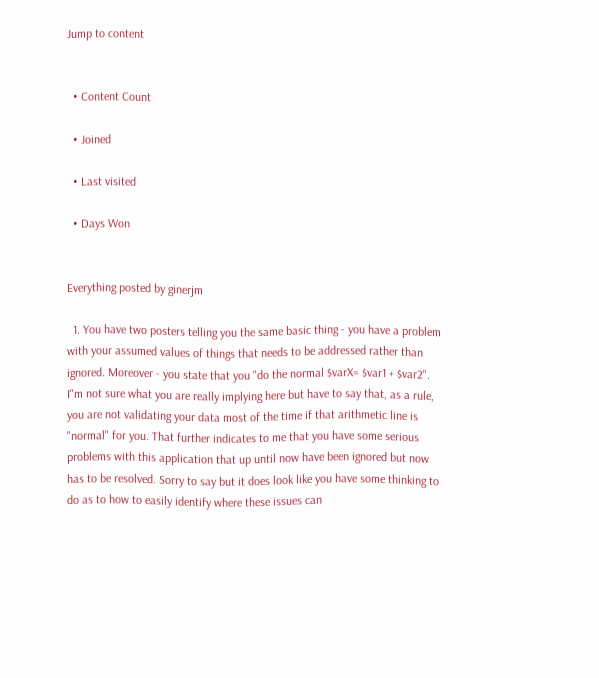Jump to content


  • Content Count

  • Joined

  • Last visited

  • Days Won


Everything posted by ginerjm

  1. You have two posters telling you the same basic thing - you have a problem with your assumed values of things that needs to be addressed rather than ignored. Moreover - you state that you "do the normal $varX= $var1 + $var2". I"m not sure what you are really implying here but have to say that, as a rule, you are not validating your data most of the time if that arithmetic line is "normal" for you. That further indicates to me that you have some serious problems with this application that up until now have been ignored but now has to be resolved. Sorry to say but it does look like you have some thinking to do as to how to easily identify where these issues can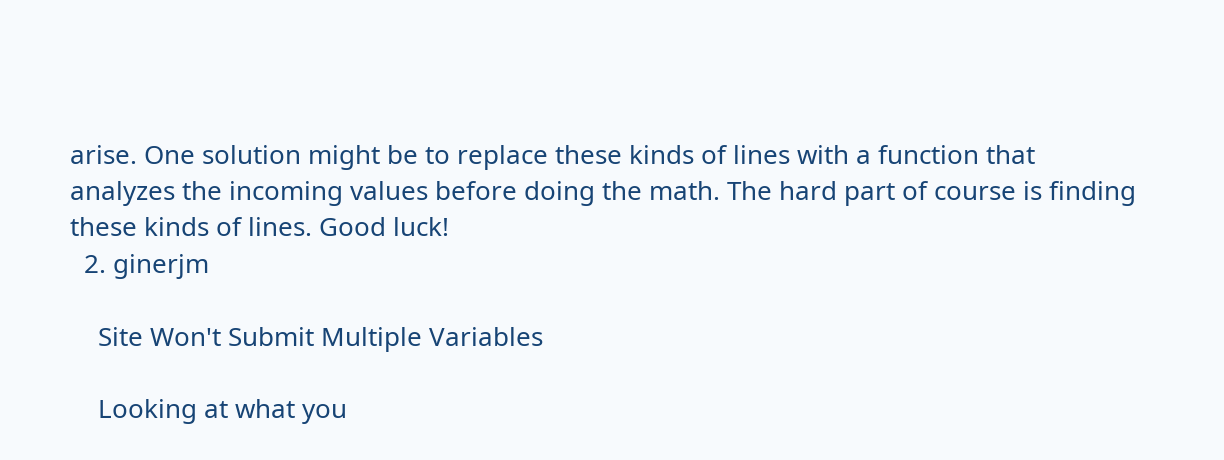arise. One solution might be to replace these kinds of lines with a function that analyzes the incoming values before doing the math. The hard part of course is finding these kinds of lines. Good luck!
  2. ginerjm

    Site Won't Submit Multiple Variables

    Looking at what you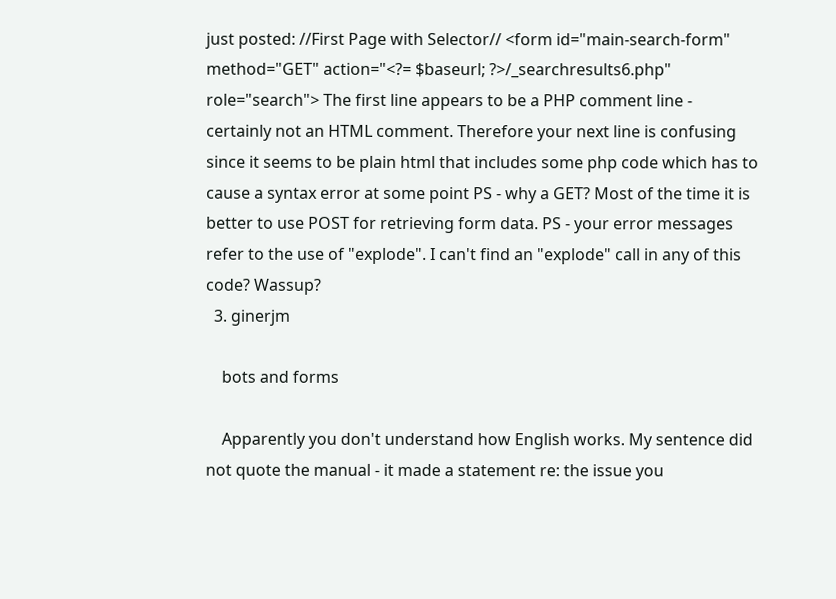just posted: //First Page with Selector// <form id="main-search-form" method="GET" action="<?= $baseurl; ?>/_searchresults6.php" role="search"> The first line appears to be a PHP comment line - certainly not an HTML comment. Therefore your next line is confusing since it seems to be plain html that includes some php code which has to cause a syntax error at some point PS - why a GET? Most of the time it is better to use POST for retrieving form data. PS - your error messages refer to the use of "explode". I can't find an "explode" call in any of this code? Wassup?
  3. ginerjm

    bots and forms

    Apparently you don't understand how English works. My sentence did not quote the manual - it made a statement re: the issue you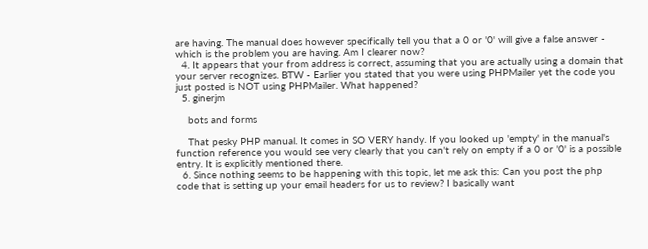are having. The manual does however specifically tell you that a 0 or '0' will give a false answer - which is the problem you are having. Am I clearer now?
  4. It appears that your from address is correct, assuming that you are actually using a domain that your server recognizes. BTW - Earlier you stated that you were using PHPMailer yet the code you just posted is NOT using PHPMailer. What happened?
  5. ginerjm

    bots and forms

    That pesky PHP manual. It comes in SO VERY handy. If you looked up 'empty' in the manual's function reference you would see very clearly that you can't rely on empty if a 0 or '0' is a possible entry. It is explicitly mentioned there.
  6. Since nothing seems to be happening with this topic, let me ask this: Can you post the php code that is setting up your email headers for us to review? I basically want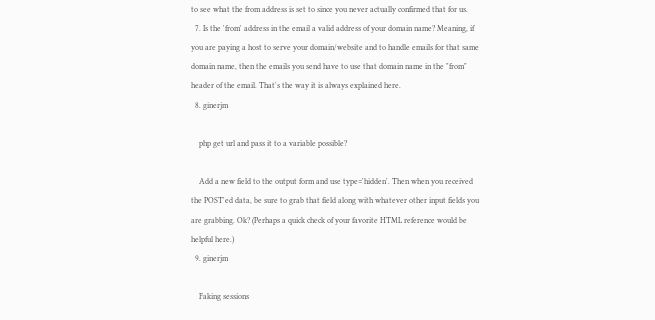to see what the from address is set to since you never actually confirmed that for us.
  7. Is the 'from' address in the email a valid address of your domain name? Meaning, if you are paying a host to serve your domain/website and to handle emails for that same domain name, then the emails you send have to use that domain name in the "from" header of the email. That's the way it is always explained here.
  8. ginerjm

    php get url and pass it to a variable possible?

    Add a new field to the output form and use type='hidden'. Then when you received the POST'ed data, be sure to grab that field along with whatever other input fields you are grabbing. Ok? (Perhaps a quick check of your favorite HTML reference would be helpful here.)
  9. ginerjm

    Faking sessions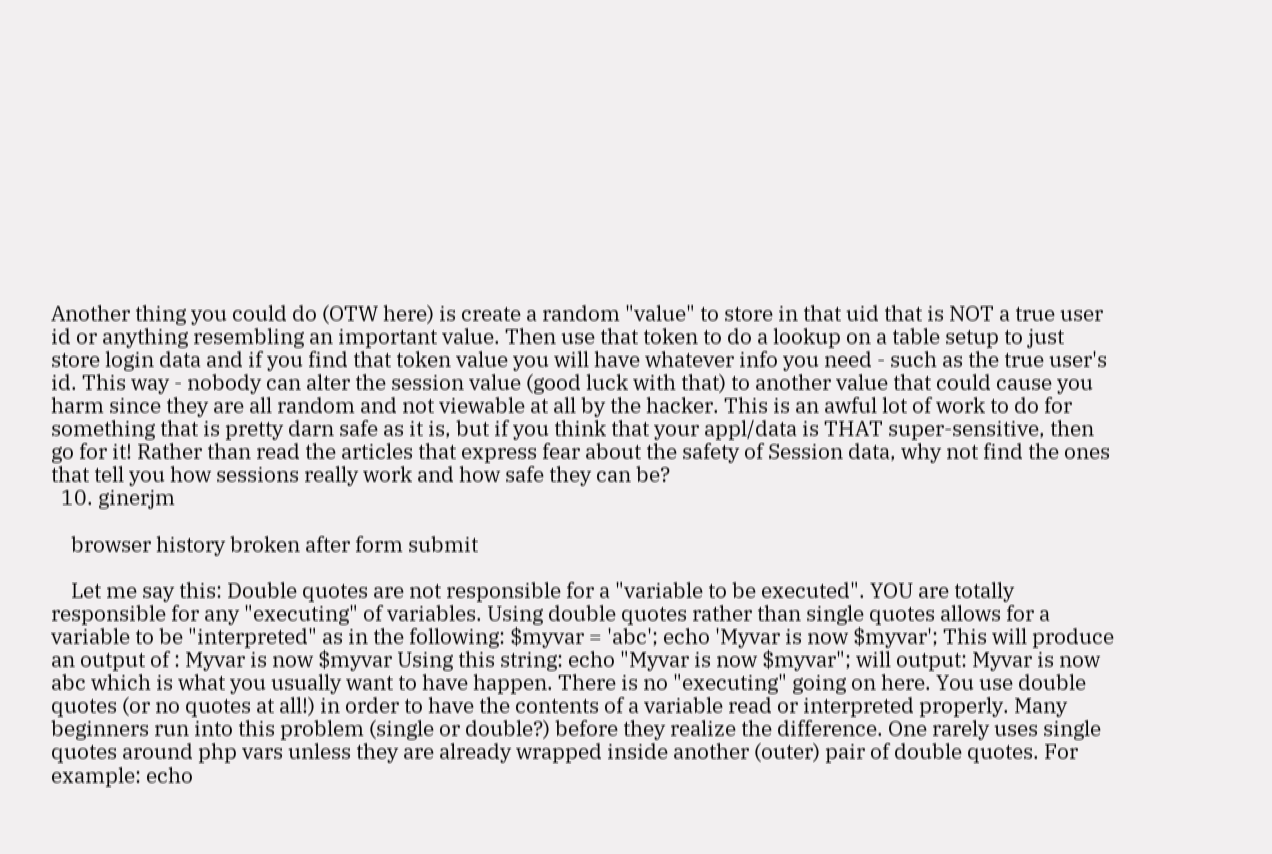Another thing you could do (OTW here) is create a random "value" to store in that uid that is NOT a true user id or anything resembling an important value. Then use that token to do a lookup on a table setup to just store login data and if you find that token value you will have whatever info you need - such as the true user's id. This way - nobody can alter the session value (good luck with that) to another value that could cause you harm since they are all random and not viewable at all by the hacker. This is an awful lot of work to do for something that is pretty darn safe as it is, but if you think that your appl/data is THAT super-sensitive, then go for it! Rather than read the articles that express fear about the safety of Session data, why not find the ones that tell you how sessions really work and how safe they can be?
  10. ginerjm

    browser history broken after form submit

    Let me say this: Double quotes are not responsible for a "variable to be executed". YOU are totally responsible for any "executing" of variables. Using double quotes rather than single quotes allows for a variable to be "interpreted" as in the following: $myvar = 'abc'; echo 'Myvar is now $myvar'; This will produce an output of : Myvar is now $myvar Using this string: echo "Myvar is now $myvar"; will output: Myvar is now abc which is what you usually want to have happen. There is no "executing" going on here. You use double quotes (or no quotes at all!) in order to have the contents of a variable read or interpreted properly. Many beginners run into this problem (single or double?) before they realize the difference. One rarely uses single quotes around php vars unless they are already wrapped inside another (outer) pair of double quotes. For example: echo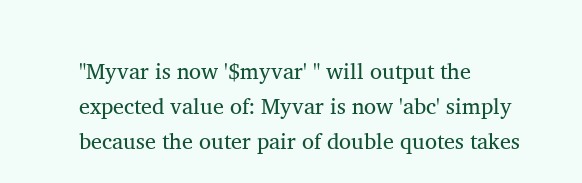"Myvar is now '$myvar' " will output the expected value of: Myvar is now 'abc' simply because the outer pair of double quotes takes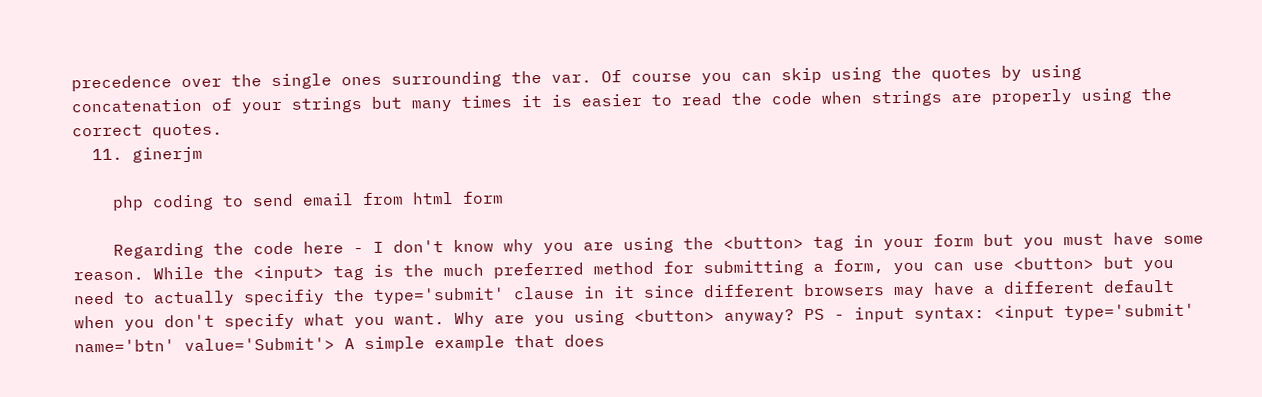precedence over the single ones surrounding the var. Of course you can skip using the quotes by using concatenation of your strings but many times it is easier to read the code when strings are properly using the correct quotes.
  11. ginerjm

    php coding to send email from html form

    Regarding the code here - I don't know why you are using the <button> tag in your form but you must have some reason. While the <input> tag is the much preferred method for submitting a form, you can use <button> but you need to actually specifiy the type='submit' clause in it since different browsers may have a different default when you don't specify what you want. Why are you using <button> anyway? PS - input syntax: <input type='submit' name='btn' value='Submit'> A simple example that does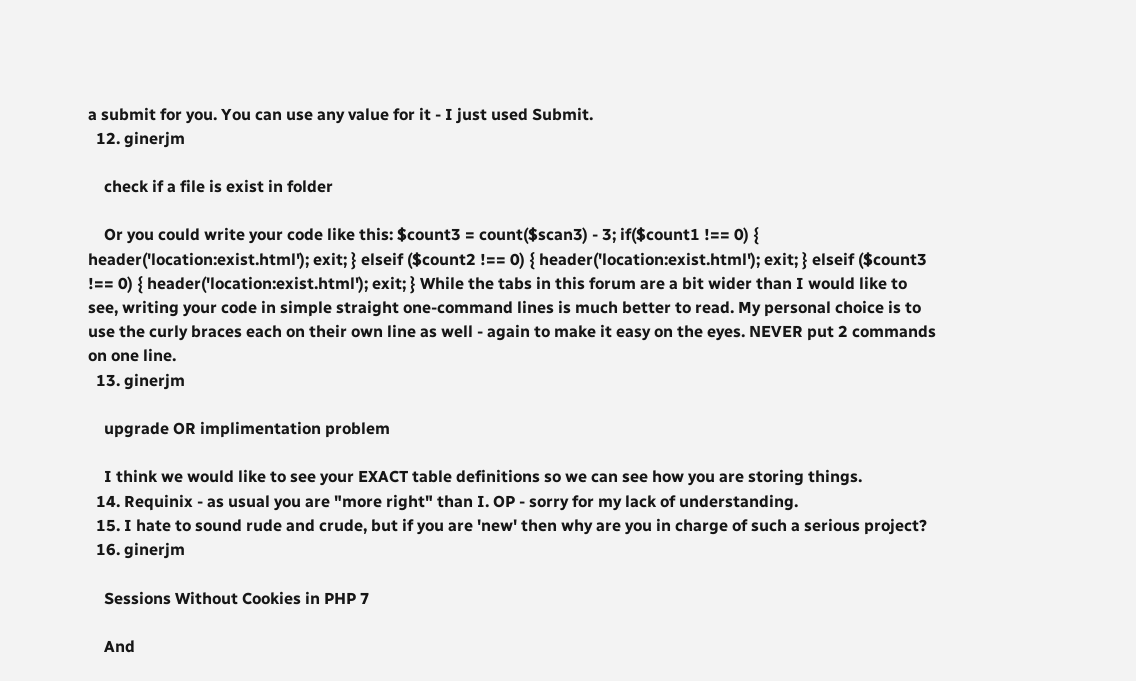a submit for you. You can use any value for it - I just used Submit.
  12. ginerjm

    check if a file is exist in folder

    Or you could write your code like this: $count3 = count($scan3) - 3; if($count1 !== 0) { header('location:exist.html'); exit; } elseif ($count2 !== 0) { header('location:exist.html'); exit; } elseif ($count3 !== 0) { header('location:exist.html'); exit; } While the tabs in this forum are a bit wider than I would like to see, writing your code in simple straight one-command lines is much better to read. My personal choice is to use the curly braces each on their own line as well - again to make it easy on the eyes. NEVER put 2 commands on one line.
  13. ginerjm

    upgrade OR implimentation problem

    I think we would like to see your EXACT table definitions so we can see how you are storing things.
  14. Requinix - as usual you are "more right" than I. OP - sorry for my lack of understanding.
  15. I hate to sound rude and crude, but if you are 'new' then why are you in charge of such a serious project?
  16. ginerjm

    Sessions Without Cookies in PHP 7

    And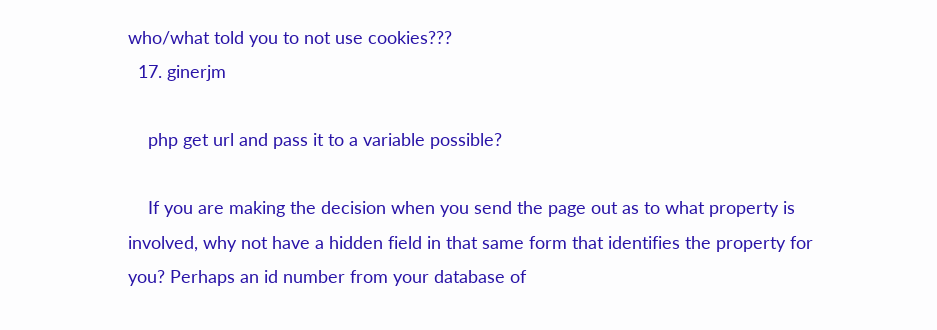who/what told you to not use cookies???
  17. ginerjm

    php get url and pass it to a variable possible?

    If you are making the decision when you send the page out as to what property is involved, why not have a hidden field in that same form that identifies the property for you? Perhaps an id number from your database of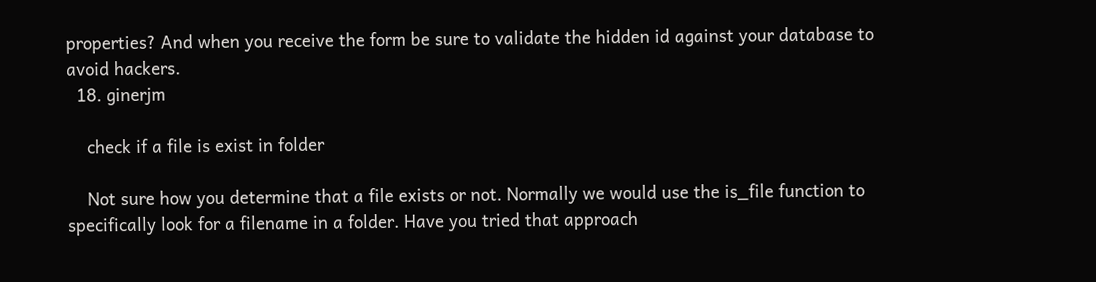properties? And when you receive the form be sure to validate the hidden id against your database to avoid hackers.
  18. ginerjm

    check if a file is exist in folder

    Not sure how you determine that a file exists or not. Normally we would use the is_file function to specifically look for a filename in a folder. Have you tried that approach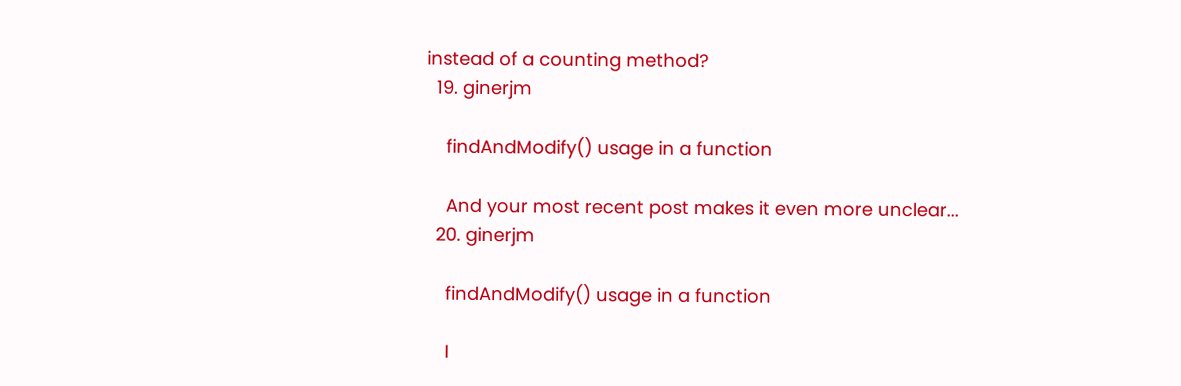instead of a counting method?
  19. ginerjm

    findAndModify() usage in a function

    And your most recent post makes it even more unclear...
  20. ginerjm

    findAndModify() usage in a function

    I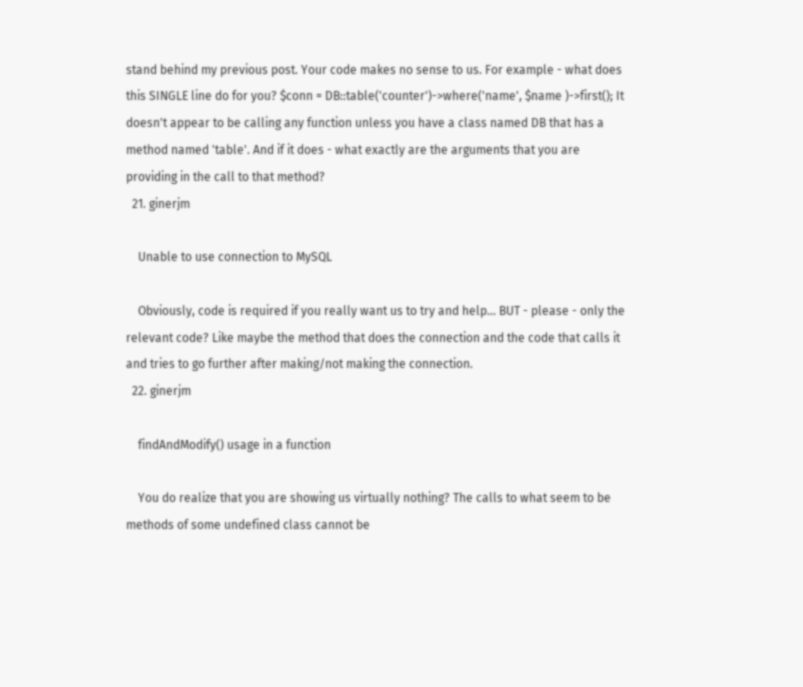stand behind my previous post. Your code makes no sense to us. For example - what does this SINGLE line do for you? $conn = DB::table('counter')->where('name', $name )->first(); It doesn't appear to be calling any function unless you have a class named DB that has a method named 'table'. And if it does - what exactly are the arguments that you are providing in the call to that method?
  21. ginerjm

    Unable to use connection to MySQL

    Obviously, code is required if you really want us to try and help... BUT - please - only the relevant code? Like maybe the method that does the connection and the code that calls it and tries to go further after making/not making the connection.
  22. ginerjm

    findAndModify() usage in a function

    You do realize that you are showing us virtually nothing? The calls to what seem to be methods of some undefined class cannot be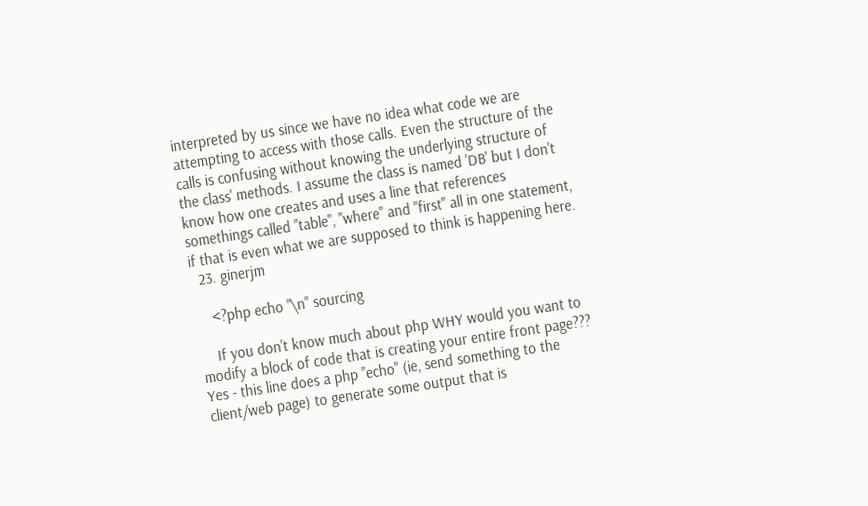interpreted by us since we have no idea what code we are attempting to access with those calls. Even the structure of the calls is confusing without knowing the underlying structure of the class' methods. I assume the class is named 'DB' but I don't know how one creates and uses a line that references somethings called "table", "where" and "first" all in one statement, if that is even what we are supposed to think is happening here.
  23. ginerjm

    <?php echo "\n" sourcing

    If you don't know much about php WHY would you want to modify a block of code that is creating your entire front page??? Yes - this line does a php "echo" (ie, send something to the client/web page) to generate some output that is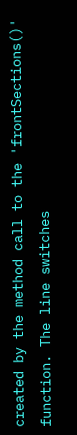created by the method call to the 'frontSections()' function. The line switches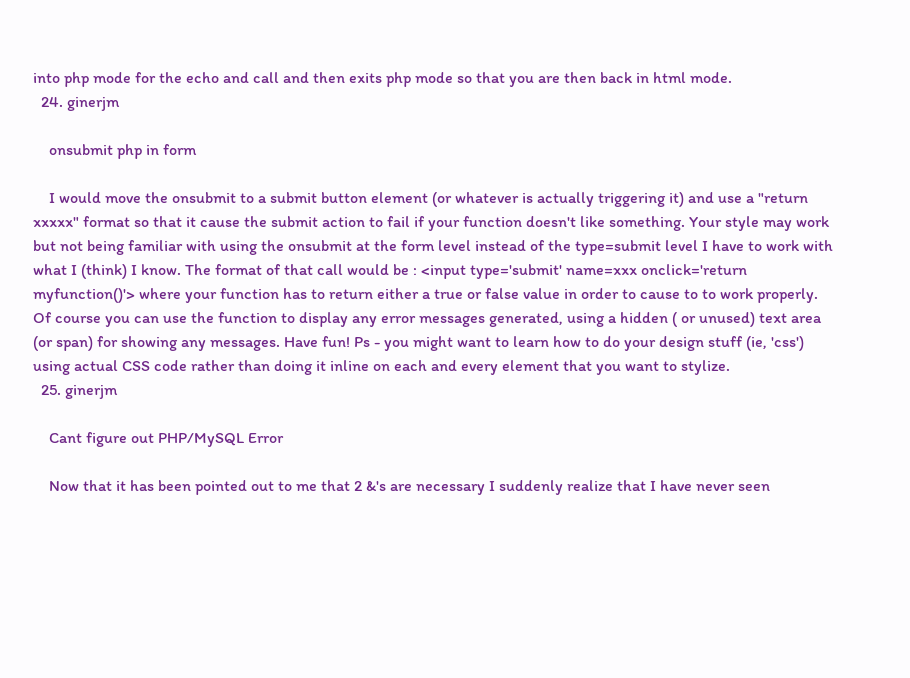into php mode for the echo and call and then exits php mode so that you are then back in html mode.
  24. ginerjm

    onsubmit php in form

    I would move the onsubmit to a submit button element (or whatever is actually triggering it) and use a "return xxxxx" format so that it cause the submit action to fail if your function doesn't like something. Your style may work but not being familiar with using the onsubmit at the form level instead of the type=submit level I have to work with what I (think) I know. The format of that call would be : <input type='submit' name=xxx onclick='return myfunction()'> where your function has to return either a true or false value in order to cause to to work properly. Of course you can use the function to display any error messages generated, using a hidden ( or unused) text area (or span) for showing any messages. Have fun! Ps - you might want to learn how to do your design stuff (ie, 'css') using actual CSS code rather than doing it inline on each and every element that you want to stylize.
  25. ginerjm

    Cant figure out PHP/MySQL Error

    Now that it has been pointed out to me that 2 &'s are necessary I suddenly realize that I have never seen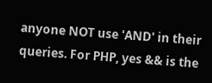anyone NOT use 'AND' in their queries. For PHP, yes && is the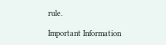rule.

Important Information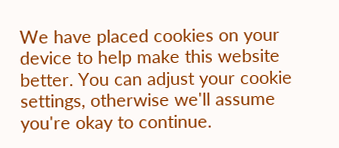We have placed cookies on your device to help make this website better. You can adjust your cookie settings, otherwise we'll assume you're okay to continue.